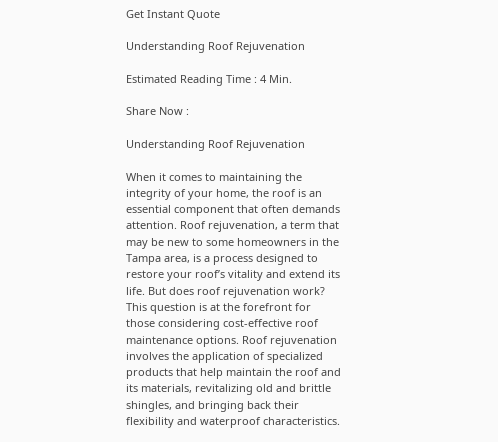Get Instant Quote

Understanding Roof Rejuvenation

Estimated Reading Time : 4 Min.

Share Now :

Understanding Roof Rejuvenation

When it comes to maintaining the integrity of your home, the roof is an essential component that often demands attention. Roof rejuvenation, a term that may be new to some homeowners in the Tampa area, is a process designed to restore your roof’s vitality and extend its life. But does roof rejuvenation work? This question is at the forefront for those considering cost-effective roof maintenance options. Roof rejuvenation involves the application of specialized products that help maintain the roof and its materials, revitalizing old and brittle shingles, and bringing back their flexibility and waterproof characteristics.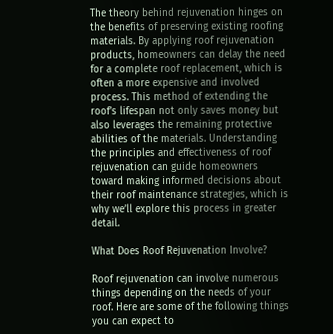The theory behind rejuvenation hinges on the benefits of preserving existing roofing materials. By applying roof rejuvenation products, homeowners can delay the need for a complete roof replacement, which is often a more expensive and involved process. This method of extending the roof’s lifespan not only saves money but also leverages the remaining protective abilities of the materials. Understanding the principles and effectiveness of roof rejuvenation can guide homeowners toward making informed decisions about their roof maintenance strategies, which is why we’ll explore this process in greater detail.

What Does Roof Rejuvenation Involve?

Roof rejuvenation can involve numerous things depending on the needs of your roof. Here are some of the following things you can expect to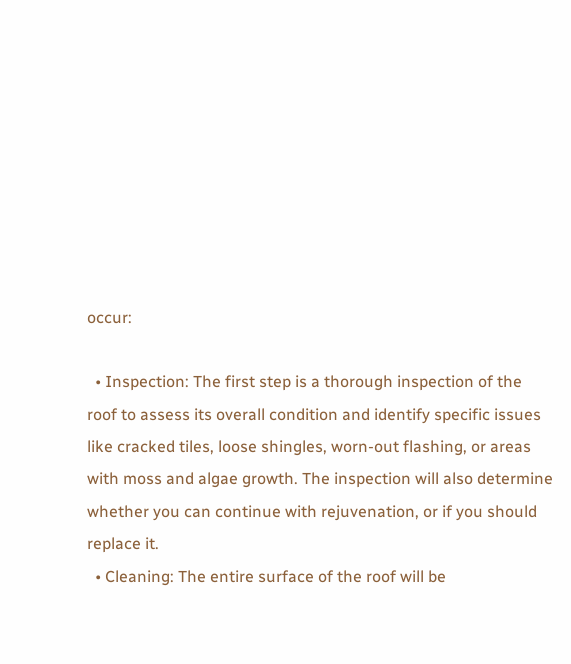occur:

  • Inspection: The first step is a thorough inspection of the roof to assess its overall condition and identify specific issues like cracked tiles, loose shingles, worn-out flashing, or areas with moss and algae growth. The inspection will also determine whether you can continue with rejuvenation, or if you should replace it.
  • Cleaning: The entire surface of the roof will be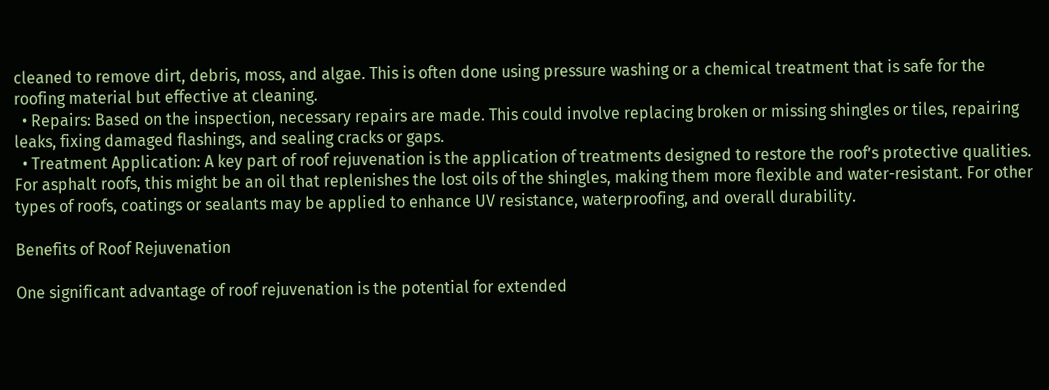cleaned to remove dirt, debris, moss, and algae. This is often done using pressure washing or a chemical treatment that is safe for the roofing material but effective at cleaning.
  • Repairs: Based on the inspection, necessary repairs are made. This could involve replacing broken or missing shingles or tiles, repairing leaks, fixing damaged flashings, and sealing cracks or gaps.
  • Treatment Application: A key part of roof rejuvenation is the application of treatments designed to restore the roof’s protective qualities. For asphalt roofs, this might be an oil that replenishes the lost oils of the shingles, making them more flexible and water-resistant. For other types of roofs, coatings or sealants may be applied to enhance UV resistance, waterproofing, and overall durability.

Benefits of Roof Rejuvenation

One significant advantage of roof rejuvenation is the potential for extended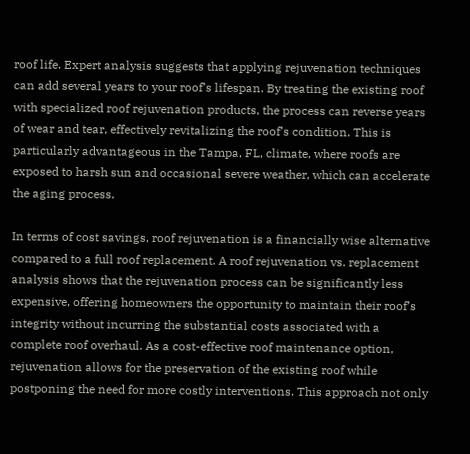roof life. Expert analysis suggests that applying rejuvenation techniques can add several years to your roof’s lifespan. By treating the existing roof with specialized roof rejuvenation products, the process can reverse years of wear and tear, effectively revitalizing the roof’s condition. This is particularly advantageous in the Tampa, FL, climate, where roofs are exposed to harsh sun and occasional severe weather, which can accelerate the aging process.

In terms of cost savings, roof rejuvenation is a financially wise alternative compared to a full roof replacement. A roof rejuvenation vs. replacement analysis shows that the rejuvenation process can be significantly less expensive, offering homeowners the opportunity to maintain their roof’s integrity without incurring the substantial costs associated with a complete roof overhaul. As a cost-effective roof maintenance option, rejuvenation allows for the preservation of the existing roof while postponing the need for more costly interventions. This approach not only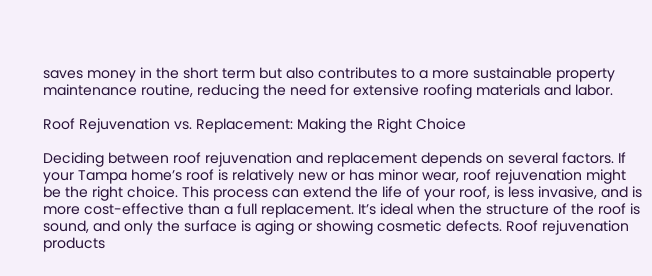saves money in the short term but also contributes to a more sustainable property maintenance routine, reducing the need for extensive roofing materials and labor.

Roof Rejuvenation vs. Replacement: Making the Right Choice

Deciding between roof rejuvenation and replacement depends on several factors. If your Tampa home’s roof is relatively new or has minor wear, roof rejuvenation might be the right choice. This process can extend the life of your roof, is less invasive, and is more cost-effective than a full replacement. It’s ideal when the structure of the roof is sound, and only the surface is aging or showing cosmetic defects. Roof rejuvenation products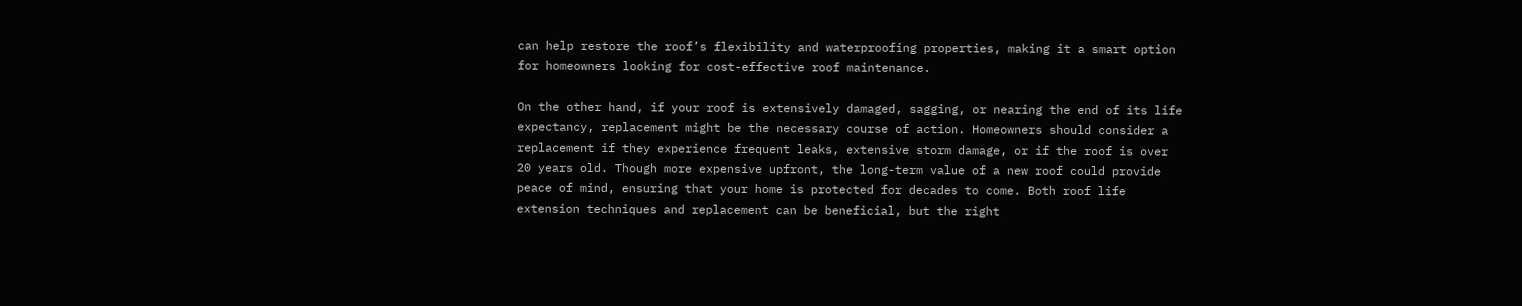can help restore the roof’s flexibility and waterproofing properties, making it a smart option for homeowners looking for cost-effective roof maintenance.

On the other hand, if your roof is extensively damaged, sagging, or nearing the end of its life expectancy, replacement might be the necessary course of action. Homeowners should consider a replacement if they experience frequent leaks, extensive storm damage, or if the roof is over 20 years old. Though more expensive upfront, the long-term value of a new roof could provide peace of mind, ensuring that your home is protected for decades to come. Both roof life extension techniques and replacement can be beneficial, but the right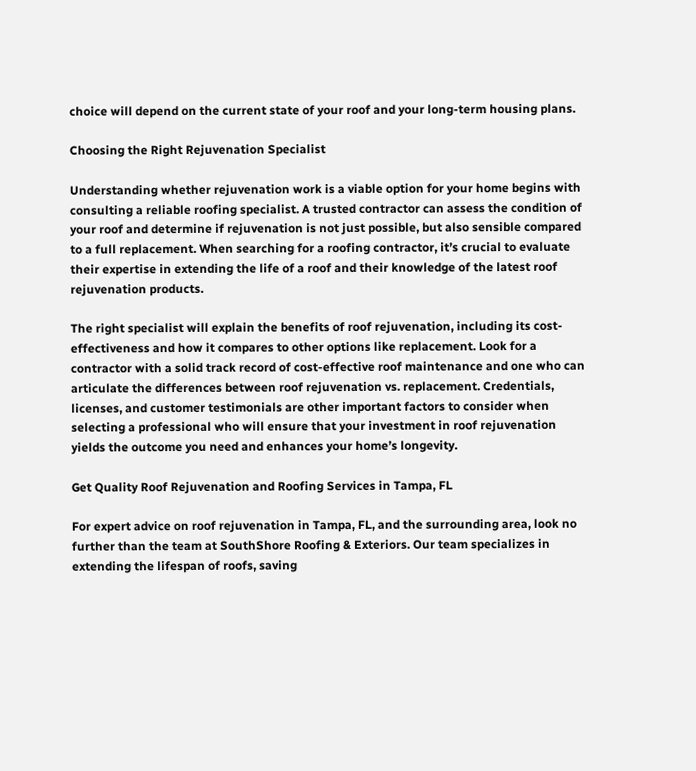choice will depend on the current state of your roof and your long-term housing plans.

Choosing the Right Rejuvenation Specialist

Understanding whether rejuvenation work is a viable option for your home begins with consulting a reliable roofing specialist. A trusted contractor can assess the condition of your roof and determine if rejuvenation is not just possible, but also sensible compared to a full replacement. When searching for a roofing contractor, it’s crucial to evaluate their expertise in extending the life of a roof and their knowledge of the latest roof rejuvenation products.

The right specialist will explain the benefits of roof rejuvenation, including its cost-effectiveness and how it compares to other options like replacement. Look for a contractor with a solid track record of cost-effective roof maintenance and one who can articulate the differences between roof rejuvenation vs. replacement. Credentials, licenses, and customer testimonials are other important factors to consider when selecting a professional who will ensure that your investment in roof rejuvenation yields the outcome you need and enhances your home’s longevity.

Get Quality Roof Rejuvenation and Roofing Services in Tampa, FL

For expert advice on roof rejuvenation in Tampa, FL, and the surrounding area, look no further than the team at SouthShore Roofing & Exteriors. Our team specializes in extending the lifespan of roofs, saving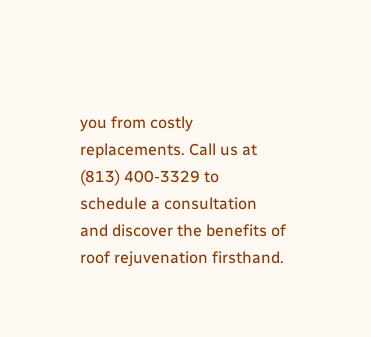you from costly replacements. Call us at (813) 400-3329 to schedule a consultation and discover the benefits of roof rejuvenation firsthand.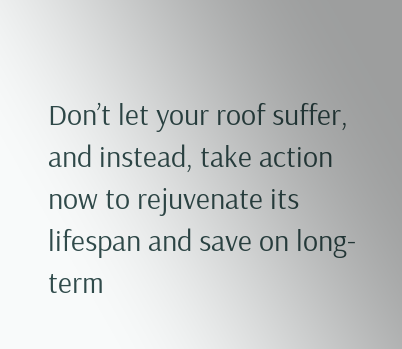Don’t let your roof suffer, and instead, take action now to rejuvenate its lifespan and save on long-term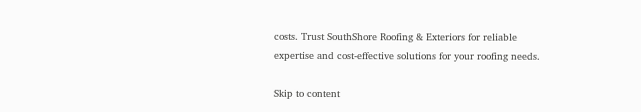costs. Trust SouthShore Roofing & Exteriors for reliable expertise and cost-effective solutions for your roofing needs.

Skip to content